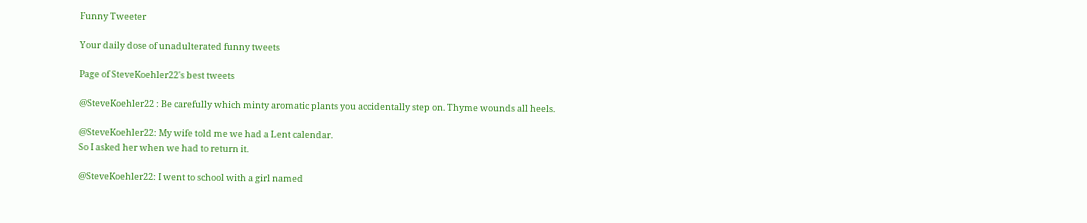Funny Tweeter

Your daily dose of unadulterated funny tweets

Page of SteveKoehler22's best tweets

@SteveKoehler22 : Be carefully which minty aromatic plants you accidentally step on. Thyme wounds all heels.

@SteveKoehler22: My wife told me we had a Lent calendar.
So I asked her when we had to return it.

@SteveKoehler22: I went to school with a girl named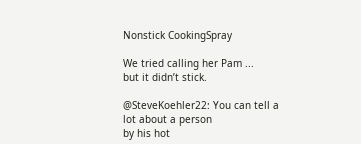Nonstick CookingSpray

We tried calling her Pam ...
but it didn’t stick.

@SteveKoehler22: You can tell a lot about a person
by his hot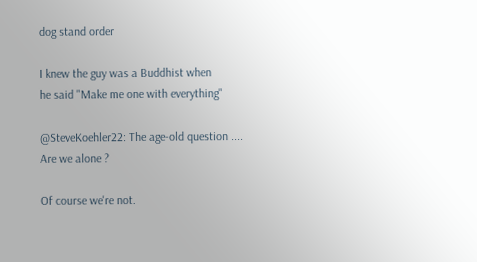dog stand order

I knew the guy was a Buddhist when
he said "Make me one with everything"

@SteveKoehler22: The age-old question ....
Are we alone ?

Of course we're not.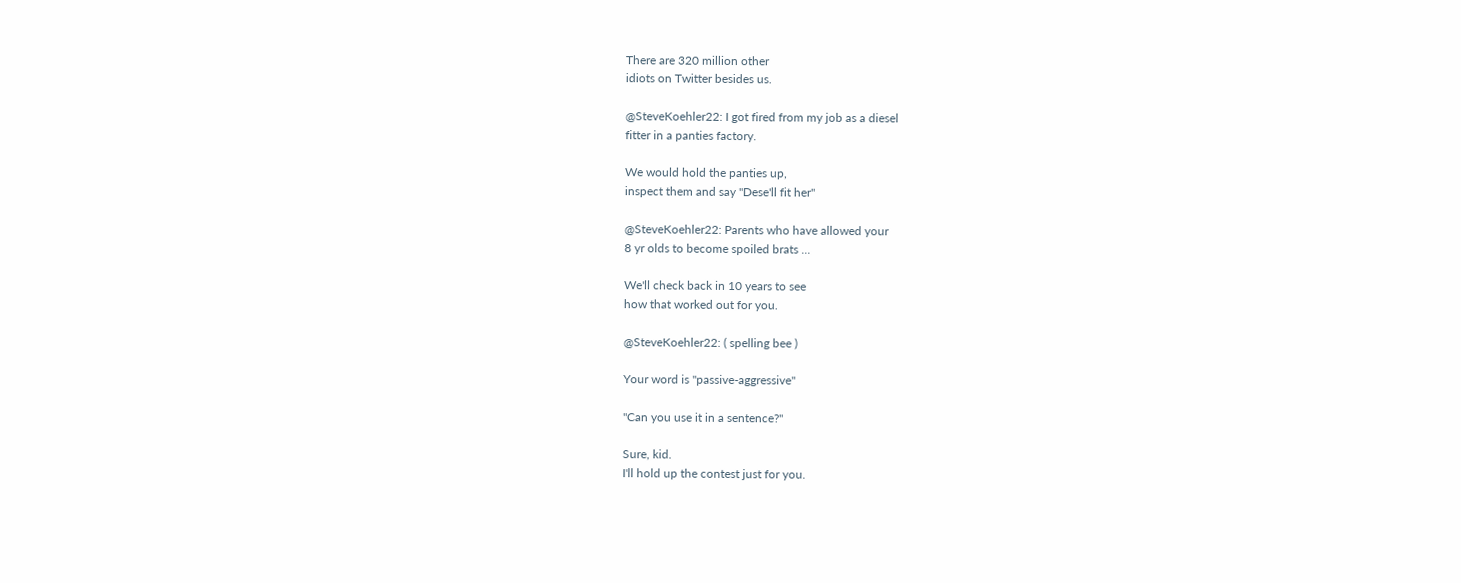There are 320 million other
idiots on Twitter besides us.

@SteveKoehler22: I got fired from my job as a diesel
fitter in a panties factory.

We would hold the panties up,
inspect them and say "Dese'll fit her"

@SteveKoehler22: Parents who have allowed your
8 yr olds to become spoiled brats ...

We'll check back in 10 years to see
how that worked out for you.

@SteveKoehler22: ( spelling bee )

Your word is "passive-aggressive"

"Can you use it in a sentence?"

Sure, kid.
I'll hold up the contest just for you.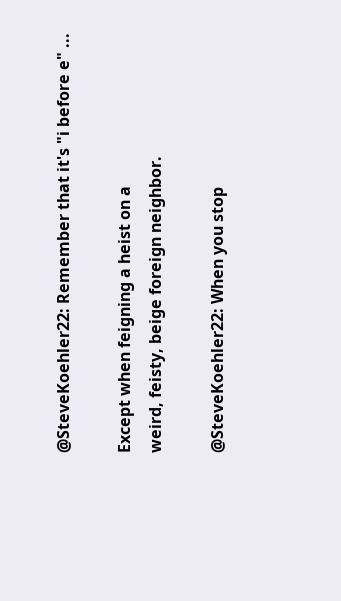@SteveKoehler22: Remember that it's "i before e" ...

Except when feigning a heist on a
weird, feisty, beige foreign neighbor.

@SteveKoehler22: When you stop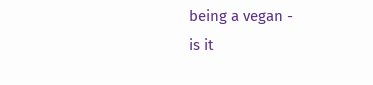being a vegan -
is it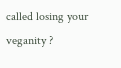called losing your veganity ?